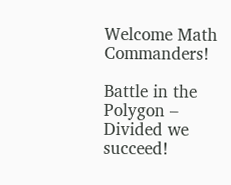Welcome Math Commanders!

Battle in the Polygon – Divided we succeed!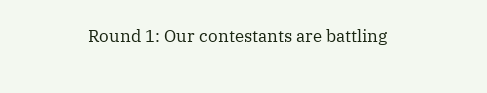Round 1: Our contestants are battling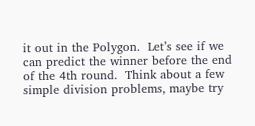it out in the Polygon.  Let’s see if we can predict the winner before the end of the 4th round.  Think about a few simple division problems, maybe try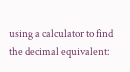using a calculator to find the decimal equivalent: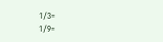1/3=                                 1/9=